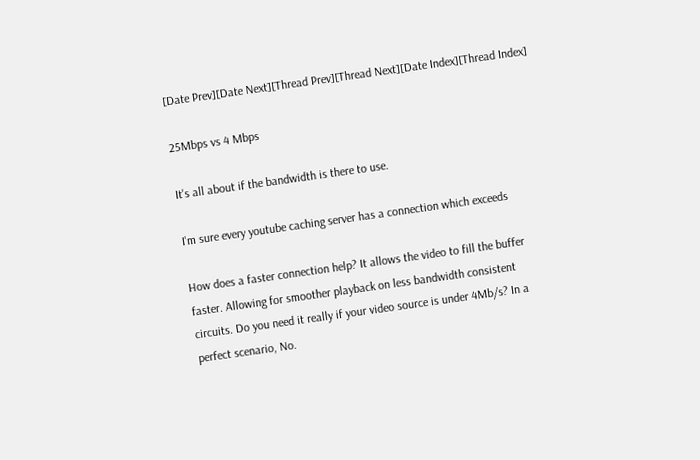[Date Prev][Date Next][Thread Prev][Thread Next][Date Index][Thread Index]

25Mbps vs 4 Mbps

It's all about if the bandwidth is there to use.

I'm sure every youtube caching server has a connection which exceeds

How does a faster connection help? It allows the video to fill the buffer
faster. Allowing for smoother playback on less bandwidth consistent
circuits. Do you need it really if your video source is under 4Mb/s? In a
perfect scenario, No.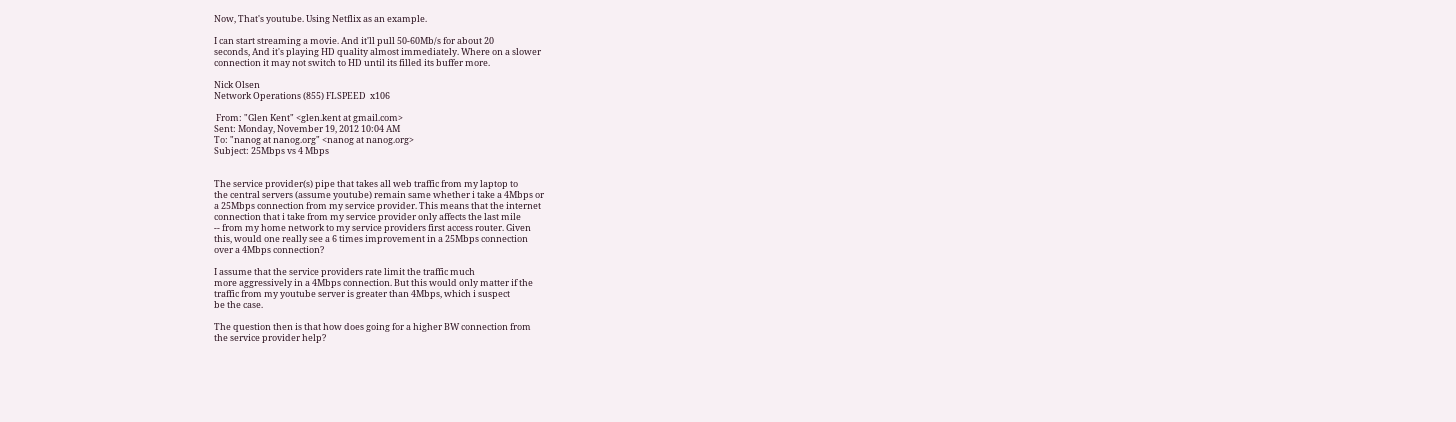Now, That's youtube. Using Netflix as an example.

I can start streaming a movie. And it'll pull 50-60Mb/s for about 20
seconds, And it's playing HD quality almost immediately. Where on a slower
connection it may not switch to HD until its filled its buffer more.

Nick Olsen
Network Operations (855) FLSPEED  x106

 From: "Glen Kent" <glen.kent at gmail.com>
Sent: Monday, November 19, 2012 10:04 AM
To: "nanog at nanog.org" <nanog at nanog.org>
Subject: 25Mbps vs 4 Mbps


The service provider(s) pipe that takes all web traffic from my laptop to
the central servers (assume youtube) remain same whether i take a 4Mbps or
a 25Mbps connection from my service provider. This means that the internet
connection that i take from my service provider only affects the last mile
-- from my home network to my service providers first access router. Given
this, would one really see a 6 times improvement in a 25Mbps connection
over a 4Mbps connection?

I assume that the service providers rate limit the traffic much
more aggressively in a 4Mbps connection. But this would only matter if the
traffic from my youtube server is greater than 4Mbps, which i suspect
be the case.

The question then is that how does going for a higher BW connection from
the service provider help?